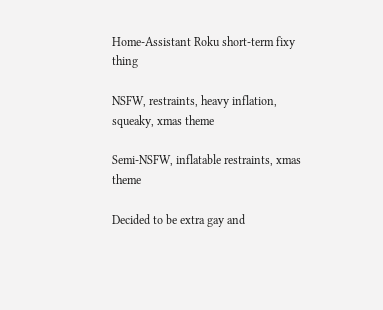Home-Assistant Roku short-term fixy thing

NSFW, restraints, heavy inflation, squeaky, xmas theme

Semi-NSFW, inflatable restraints, xmas theme

Decided to be extra gay and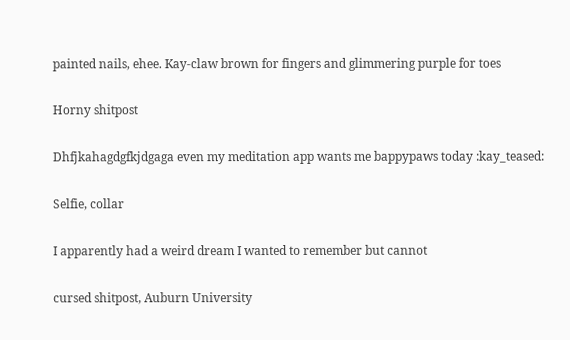painted nails, ehee. Kay-claw brown for fingers and glimmering purple for toes

Horny shitpost

Dhfjkahagdgfkjdgaga even my meditation app wants me bappypaws today :kay_teased:

Selfie, collar

I apparently had a weird dream I wanted to remember but cannot

cursed shitpost, Auburn University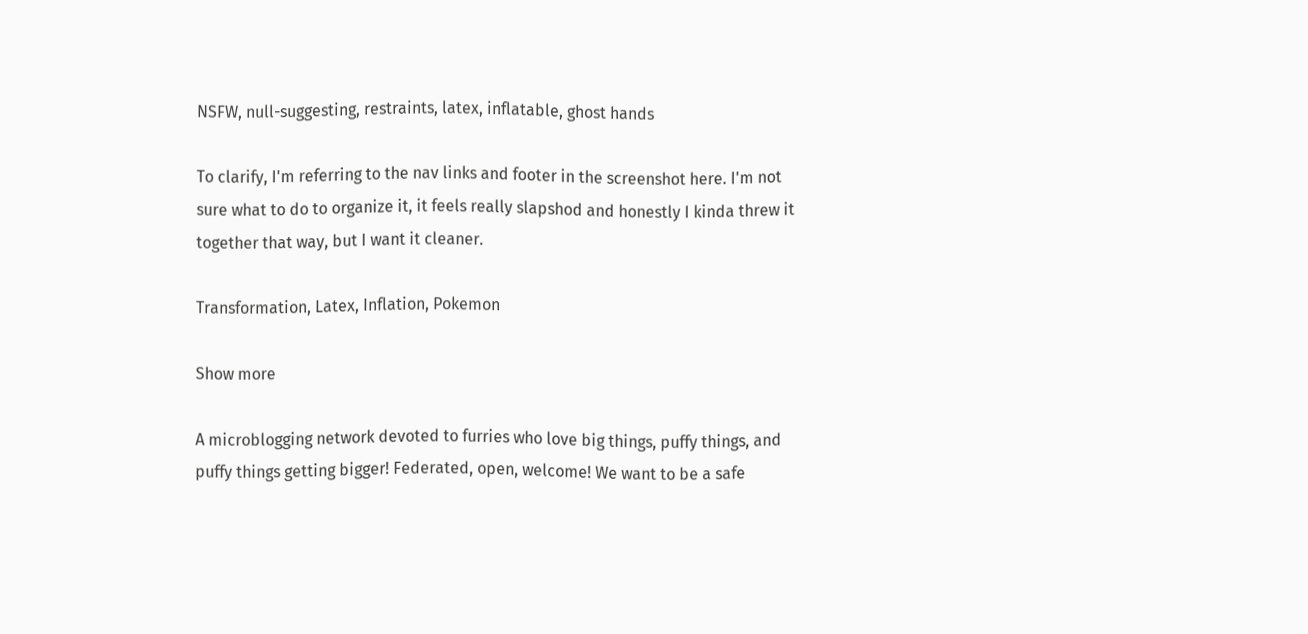NSFW, null-suggesting, restraints, latex, inflatable, ghost hands

To clarify, I'm referring to the nav links and footer in the screenshot here. I'm not sure what to do to organize it, it feels really slapshod and honestly I kinda threw it together that way, but I want it cleaner.

Transformation, Latex, Inflation, Pokemon

Show more

A microblogging network devoted to furries who love big things, puffy things, and puffy things getting bigger! Federated, open, welcome! We want to be a safe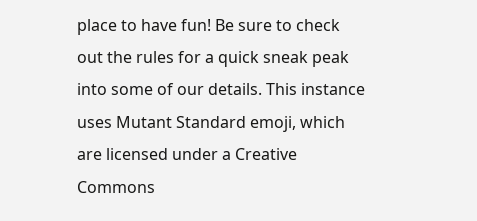place to have fun! Be sure to check out the rules for a quick sneak peak into some of our details. This instance uses Mutant Standard emoji, which are licensed under a Creative Commons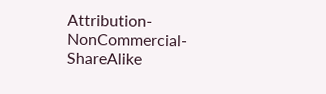Attribution-NonCommercial-ShareAlike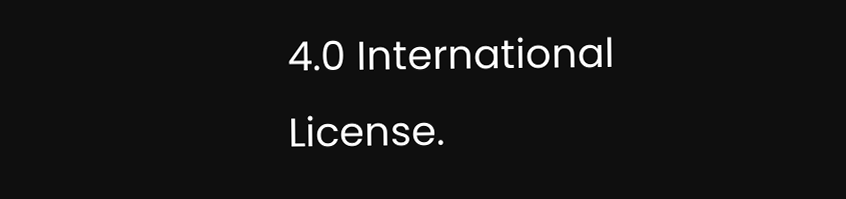4.0 International License.